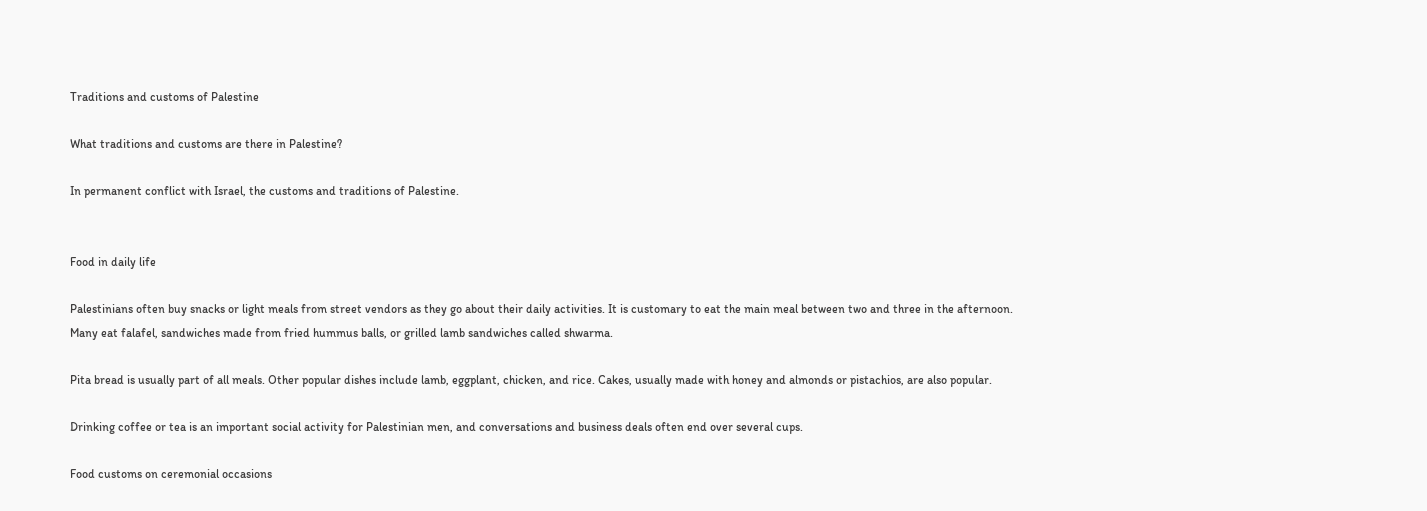Traditions and customs of Palestine

What traditions and customs are there in Palestine?

In permanent conflict with Israel, the customs and traditions of Palestine.


Food in daily life

Palestinians often buy snacks or light meals from street vendors as they go about their daily activities. It is customary to eat the main meal between two and three in the afternoon. Many eat falafel, sandwiches made from fried hummus balls, or grilled lamb sandwiches called shwarma.

Pita bread is usually part of all meals. Other popular dishes include lamb, eggplant, chicken, and rice. Cakes, usually made with honey and almonds or pistachios, are also popular.

Drinking coffee or tea is an important social activity for Palestinian men, and conversations and business deals often end over several cups.

Food customs on ceremonial occasions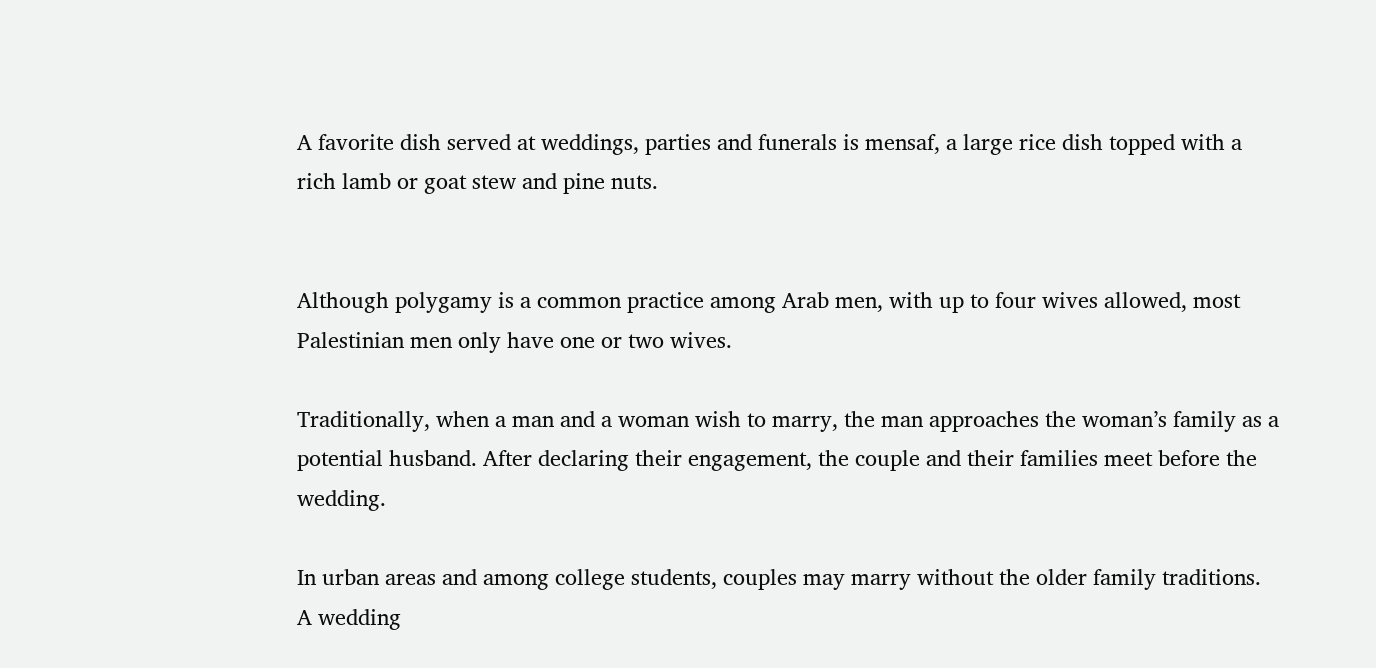A favorite dish served at weddings, parties and funerals is mensaf, a large rice dish topped with a rich lamb or goat stew and pine nuts.


Although polygamy is a common practice among Arab men, with up to four wives allowed, most Palestinian men only have one or two wives.

Traditionally, when a man and a woman wish to marry, the man approaches the woman’s family as a potential husband. After declaring their engagement, the couple and their families meet before the wedding.

In urban areas and among college students, couples may marry without the older family traditions. A wedding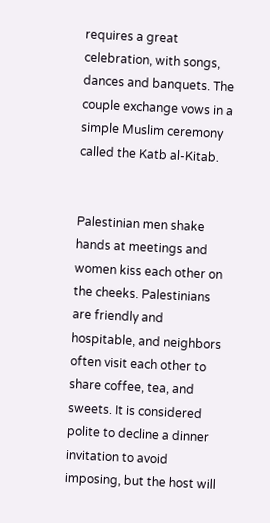requires a great celebration, with songs, dances and banquets. The couple exchange vows in a simple Muslim ceremony called the Katb al-Kitab.


Palestinian men shake hands at meetings and women kiss each other on the cheeks. Palestinians are friendly and hospitable, and neighbors often visit each other to share coffee, tea, and sweets. It is considered polite to decline a dinner invitation to avoid imposing, but the host will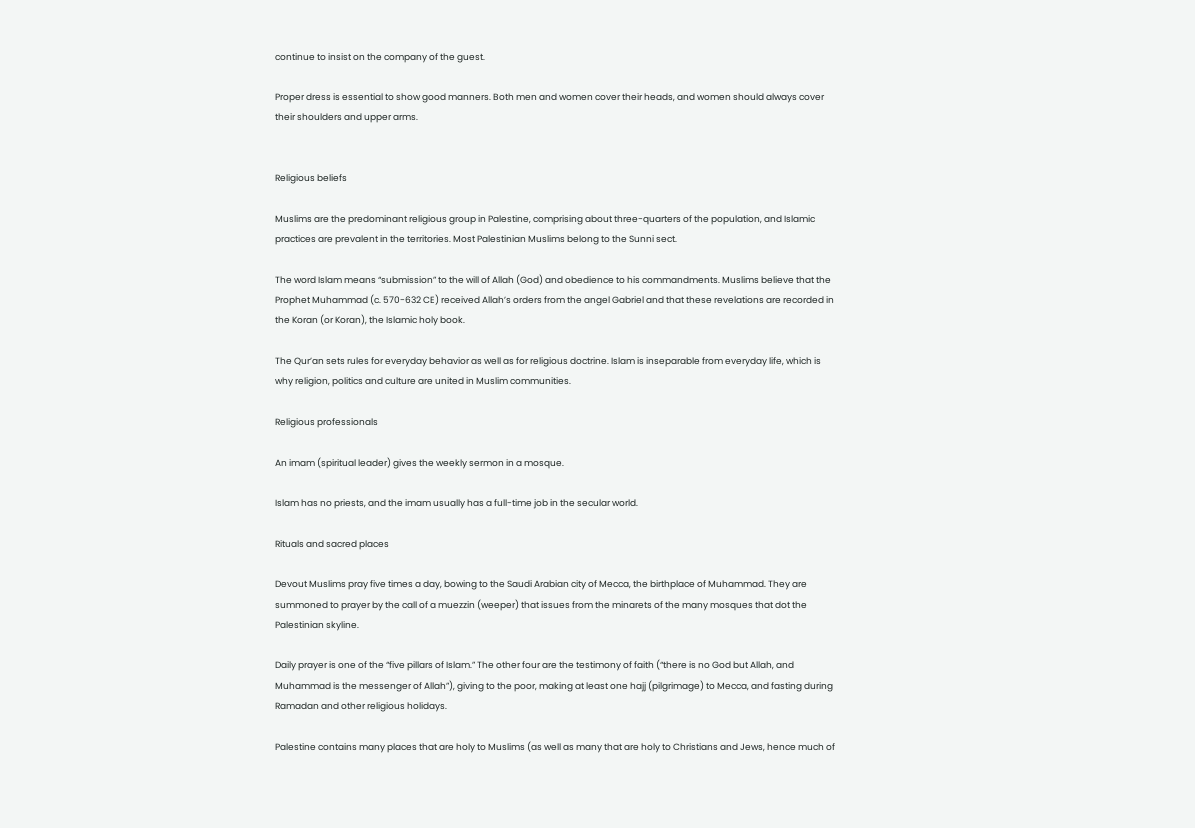continue to insist on the company of the guest.

Proper dress is essential to show good manners. Both men and women cover their heads, and women should always cover their shoulders and upper arms.


Religious beliefs

Muslims are the predominant religious group in Palestine, comprising about three-quarters of the population, and Islamic practices are prevalent in the territories. Most Palestinian Muslims belong to the Sunni sect.

The word Islam means “submission” to the will of Allah (God) and obedience to his commandments. Muslims believe that the Prophet Muhammad (c. 570-632 CE) received Allah’s orders from the angel Gabriel and that these revelations are recorded in the Koran (or Koran), the Islamic holy book.

The Qur’an sets rules for everyday behavior as well as for religious doctrine. Islam is inseparable from everyday life, which is why religion, politics and culture are united in Muslim communities.

Religious professionals

An imam (spiritual leader) gives the weekly sermon in a mosque.

Islam has no priests, and the imam usually has a full-time job in the secular world.

Rituals and sacred places

Devout Muslims pray five times a day, bowing to the Saudi Arabian city of Mecca, the birthplace of Muhammad. They are summoned to prayer by the call of a muezzin (weeper) that issues from the minarets of the many mosques that dot the Palestinian skyline.

Daily prayer is one of the “five pillars of Islam.” The other four are the testimony of faith (“there is no God but Allah, and Muhammad is the messenger of Allah”), giving to the poor, making at least one hajj (pilgrimage) to Mecca, and fasting during Ramadan and other religious holidays.

Palestine contains many places that are holy to Muslims (as well as many that are holy to Christians and Jews, hence much of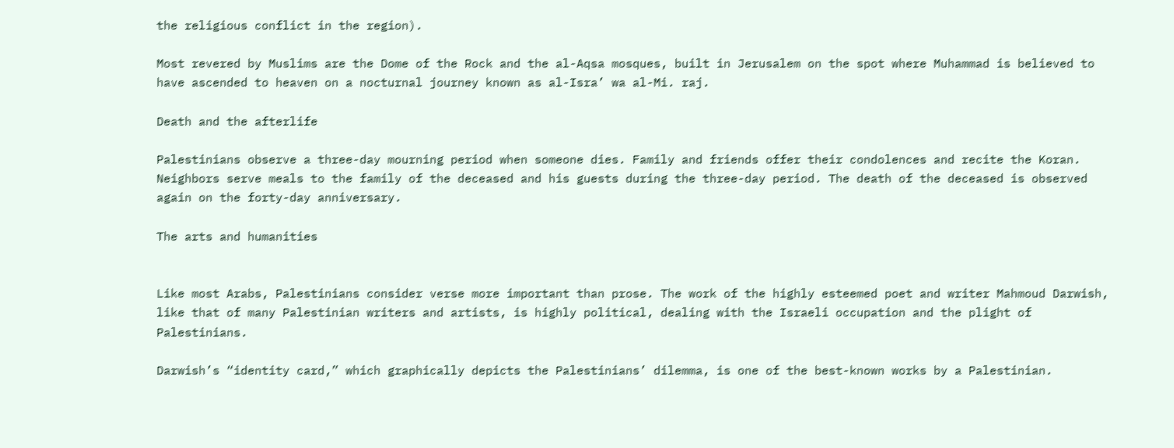the religious conflict in the region).

Most revered by Muslims are the Dome of the Rock and the al-Aqsa mosques, built in Jerusalem on the spot where Muhammad is believed to have ascended to heaven on a nocturnal journey known as al-Isra’ wa al-Mi. raj.

Death and the afterlife

Palestinians observe a three-day mourning period when someone dies. Family and friends offer their condolences and recite the Koran. Neighbors serve meals to the family of the deceased and his guests during the three-day period. The death of the deceased is observed again on the forty-day anniversary.

The arts and humanities


Like most Arabs, Palestinians consider verse more important than prose. The work of the highly esteemed poet and writer Mahmoud Darwish, like that of many Palestinian writers and artists, is highly political, dealing with the Israeli occupation and the plight of Palestinians.

Darwish’s “identity card,” which graphically depicts the Palestinians’ dilemma, is one of the best-known works by a Palestinian.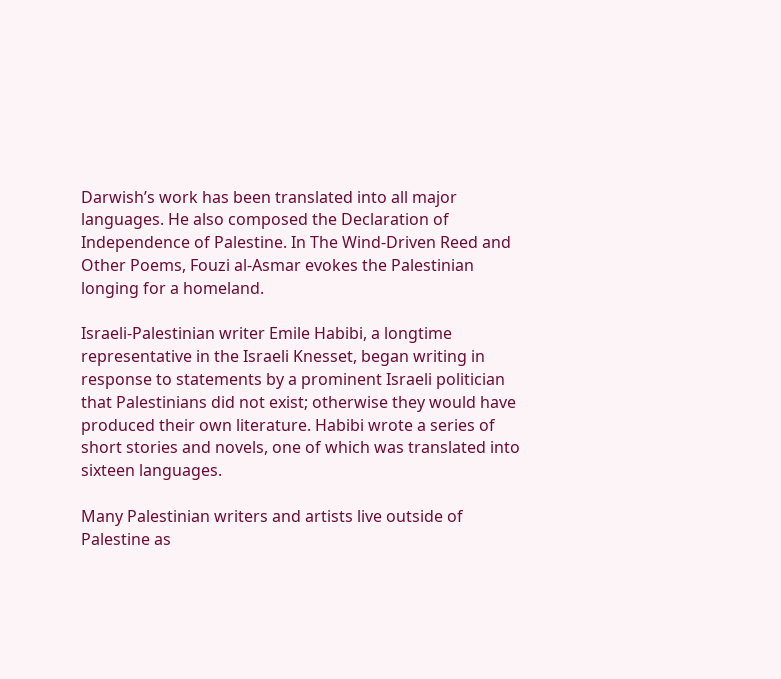Darwish’s work has been translated into all major languages. He also composed the Declaration of Independence of Palestine. In The Wind-Driven Reed and Other Poems, Fouzi al-Asmar evokes the Palestinian longing for a homeland.

Israeli-Palestinian writer Emile Habibi, a longtime representative in the Israeli Knesset, began writing in response to statements by a prominent Israeli politician that Palestinians did not exist; otherwise they would have produced their own literature. Habibi wrote a series of short stories and novels, one of which was translated into sixteen languages.

Many Palestinian writers and artists live outside of Palestine as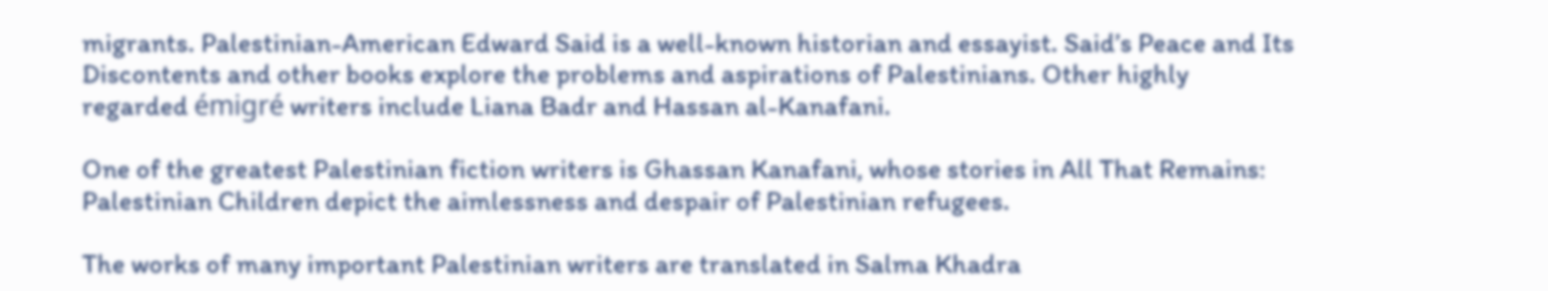migrants. Palestinian-American Edward Said is a well-known historian and essayist. Said’s Peace and Its Discontents and other books explore the problems and aspirations of Palestinians. Other highly regarded émigré writers include Liana Badr and Hassan al-Kanafani.

One of the greatest Palestinian fiction writers is Ghassan Kanafani, whose stories in All That Remains: Palestinian Children depict the aimlessness and despair of Palestinian refugees.

The works of many important Palestinian writers are translated in Salma Khadra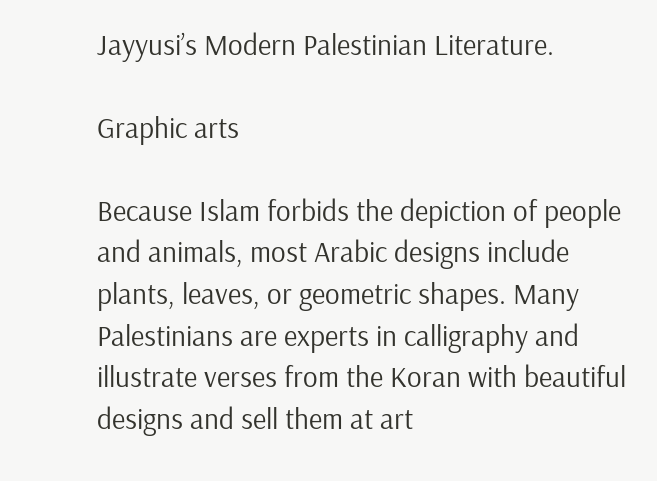Jayyusi’s Modern Palestinian Literature.

Graphic arts

Because Islam forbids the depiction of people and animals, most Arabic designs include plants, leaves, or geometric shapes. Many Palestinians are experts in calligraphy and illustrate verses from the Koran with beautiful designs and sell them at art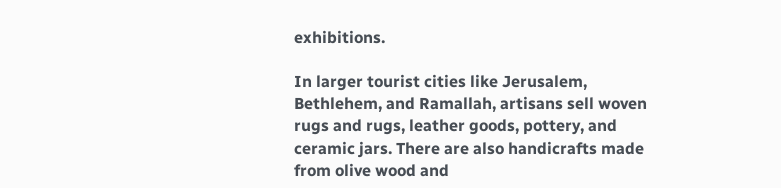exhibitions.

In larger tourist cities like Jerusalem, Bethlehem, and Ramallah, artisans sell woven rugs and rugs, leather goods, pottery, and ceramic jars. There are also handicrafts made from olive wood and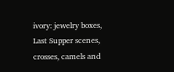ivory: jewelry boxes, Last Supper scenes, crosses, camels and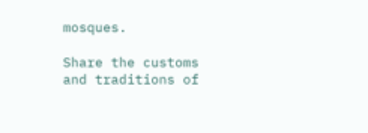mosques.

Share the customs and traditions of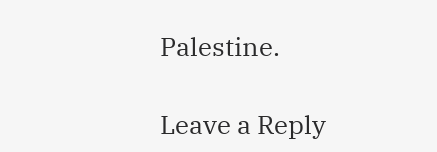Palestine.

Leave a Reply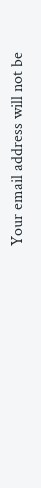Your email address will not be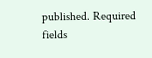published. Required fields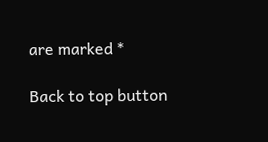are marked *

Back to top button